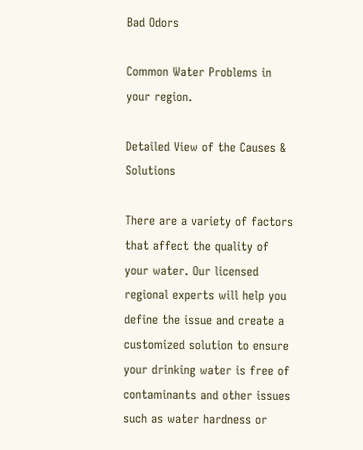Bad Odors

Common Water Problems in your region.

Detailed View of the Causes & Solutions

There are a variety of factors that affect the quality of your water. Our licensed regional experts will help you define the issue and create a customized solution to ensure your drinking water is free of contaminants and other issues such as water hardness or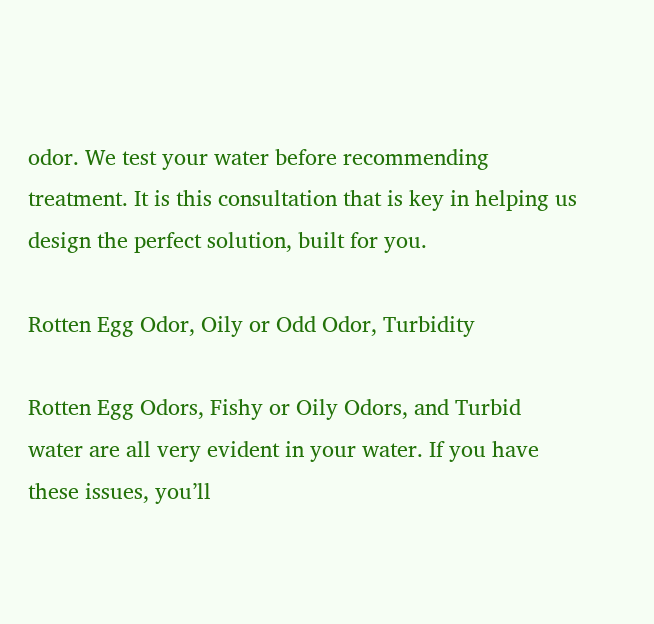odor. We test your water before recommending treatment. It is this consultation that is key in helping us design the perfect solution, built for you.

Rotten Egg Odor, Oily or Odd Odor, Turbidity

Rotten Egg Odors, Fishy or Oily Odors, and Turbid water are all very evident in your water. If you have these issues, you’ll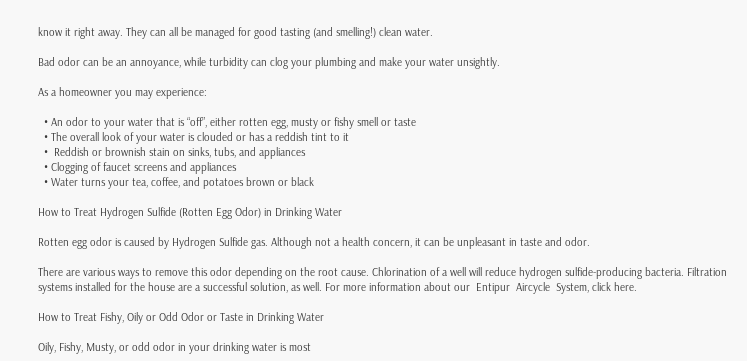know it right away. They can all be managed for good tasting (and smelling!) clean water.

Bad odor can be an annoyance, while turbidity can clog your plumbing and make your water unsightly.

As a homeowner you may experience:

  • An odor to your water that is “off”, either rotten egg, musty or fishy smell or taste
  • The overall look of your water is clouded or has a reddish tint to it
  •  Reddish or brownish stain on sinks, tubs, and appliances
  • Clogging of faucet screens and appliances
  • Water turns your tea, coffee, and potatoes brown or black

How to Treat Hydrogen Sulfide (Rotten Egg Odor) in Drinking Water

Rotten egg odor is caused by Hydrogen Sulfide gas. Although not a health concern, it can be unpleasant in taste and odor.

There are various ways to remove this odor depending on the root cause. Chlorination of a well will reduce hydrogen sulfide-producing bacteria. Filtration systems installed for the house are a successful solution, as well. For more information about our  Entipur  Aircycle  System, click here.

How to Treat Fishy, Oily or Odd Odor or Taste in Drinking Water

Oily, Fishy, Musty, or odd odor in your drinking water is most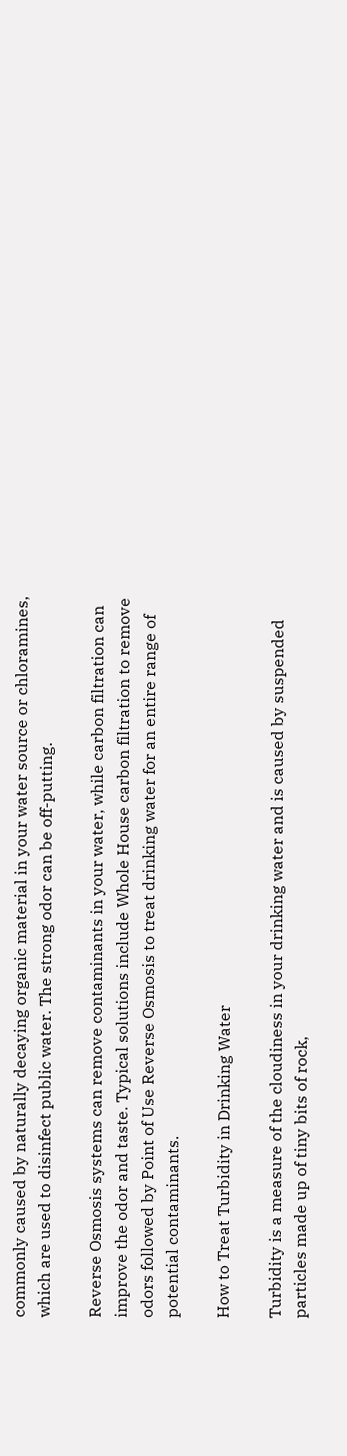commonly caused by naturally decaying organic material in your water source or chloramines, which are used to disinfect public water. The strong odor can be off-putting.

Reverse Osmosis systems can remove contaminants in your water, while carbon filtration can improve the odor and taste. Typical solutions include Whole House carbon filtration to remove odors followed by Point of Use Reverse Osmosis to treat drinking water for an entire range of potential contaminants.

How to Treat Turbidity in Drinking Water

Turbidity is a measure of the cloudiness in your drinking water and is caused by suspended particles made up of tiny bits of rock,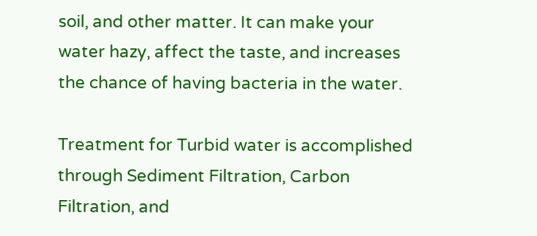soil, and other matter. It can make your water hazy, affect the taste, and increases the chance of having bacteria in the water.

Treatment for Turbid water is accomplished through Sediment Filtration, Carbon Filtration, and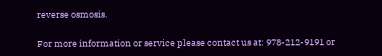reverse osmosis.

For more information or service please contact us at: 978-212-9191 or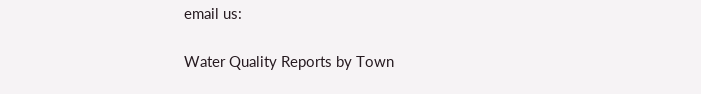email us:

Water Quality Reports by Town